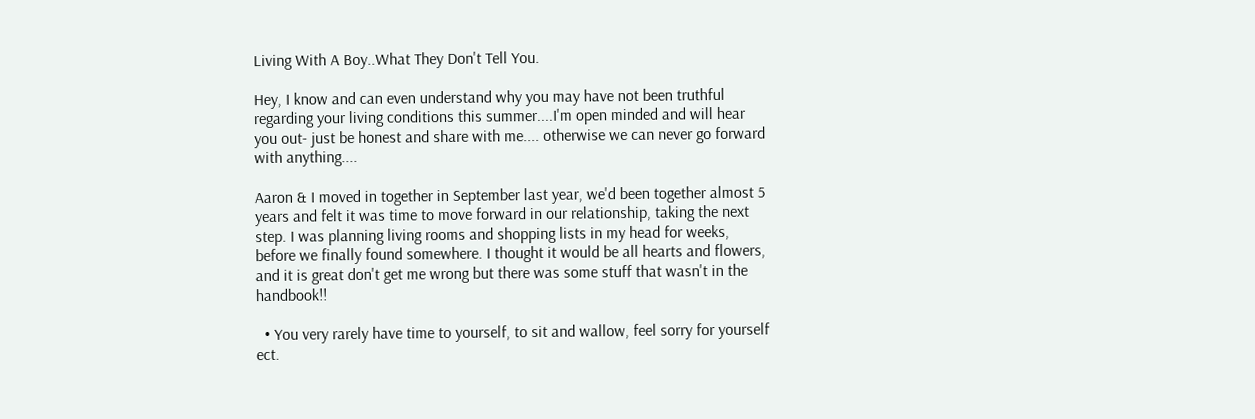Living With A Boy..What They Don't Tell You.

Hey, I know and can even understand why you may have not been truthful regarding your living conditions this summer....I'm open minded and will hear you out- just be honest and share with me.... otherwise we can never go forward with anything....

Aaron & I moved in together in September last year, we'd been together almost 5 years and felt it was time to move forward in our relationship, taking the next step. I was planning living rooms and shopping lists in my head for weeks, before we finally found somewhere. I thought it would be all hearts and flowers, and it is great don't get me wrong but there was some stuff that wasn't in the handbook!!

  • You very rarely have time to yourself, to sit and wallow, feel sorry for yourself ect.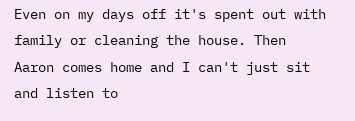Even on my days off it's spent out with family or cleaning the house. Then Aaron comes home and I can't just sit and listen to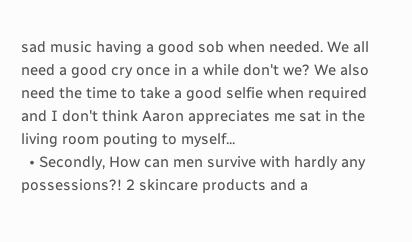sad music having a good sob when needed. We all need a good cry once in a while don't we? We also need the time to take a good selfie when required and I don't think Aaron appreciates me sat in the living room pouting to myself...
  • Secondly, How can men survive with hardly any possessions?! 2 skincare products and a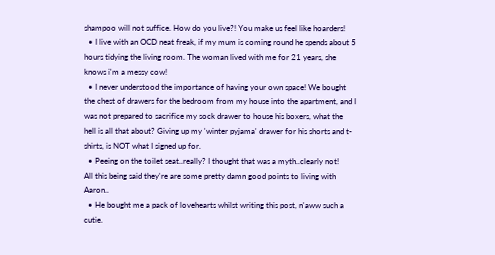shampoo will not suffice. How do you live?! You make us feel like hoarders!
  • I live with an OCD neat freak, if my mum is coming round he spends about 5 hours tidying the living room. The woman lived with me for 21 years, she knows i'm a messy cow!
  • I never understood the importance of having your own space! We bought the chest of drawers for the bedroom from my house into the apartment, and I was not prepared to sacrifice my sock drawer to house his boxers, what the hell is all that about? Giving up my 'winter pyjama' drawer for his shorts and t-shirts, is NOT what I signed up for.
  • Peeing on the toilet seat..really? I thought that was a myth..clearly not!
All this being said they're are some pretty damn good points to living with Aaron..
  • He bought me a pack of lovehearts whilst writing this post, n'aww such a cutie.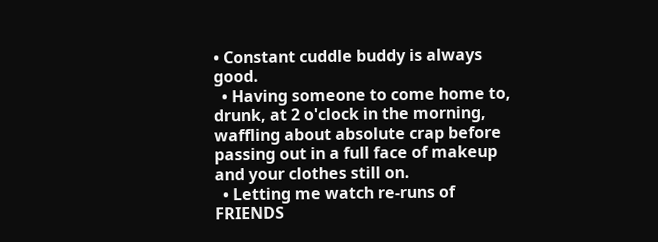• Constant cuddle buddy is always good.
  • Having someone to come home to, drunk, at 2 o'clock in the morning, waffling about absolute crap before passing out in a full face of makeup and your clothes still on.
  • Letting me watch re-runs of FRIENDS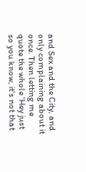and Sex and the City, and only complaining about it once. Then letting me quote the whole 'Hey just so you know, it's not that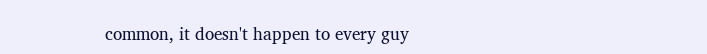common, it doesn't happen to every guy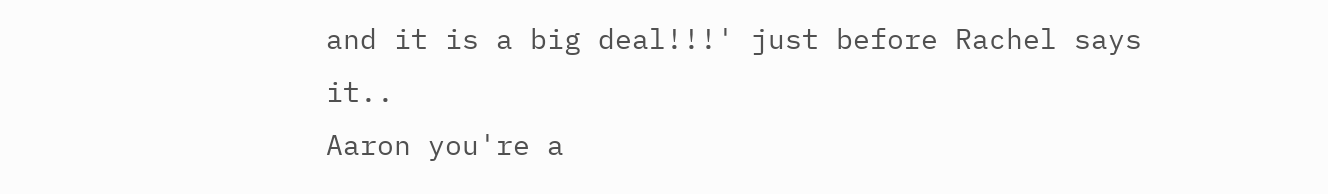and it is a big deal!!!' just before Rachel says it..
Aaron you're a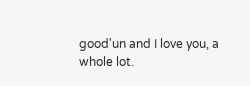good'un and I love you, a whole lot.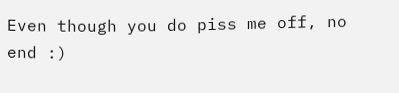Even though you do piss me off, no end :)